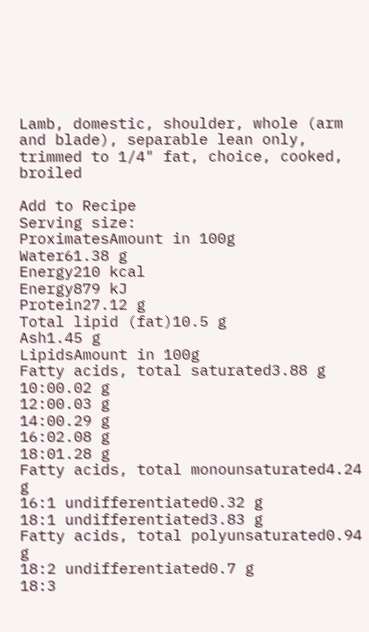Lamb, domestic, shoulder, whole (arm and blade), separable lean only, trimmed to 1/4" fat, choice, cooked, broiled

Add to Recipe
Serving size:
ProximatesAmount in 100g
Water61.38 g
Energy210 kcal
Energy879 kJ
Protein27.12 g
Total lipid (fat)10.5 g
Ash1.45 g
LipidsAmount in 100g
Fatty acids, total saturated3.88 g
10:00.02 g
12:00.03 g
14:00.29 g
16:02.08 g
18:01.28 g
Fatty acids, total monounsaturated4.24 g
16:1 undifferentiated0.32 g
18:1 undifferentiated3.83 g
Fatty acids, total polyunsaturated0.94 g
18:2 undifferentiated0.7 g
18:3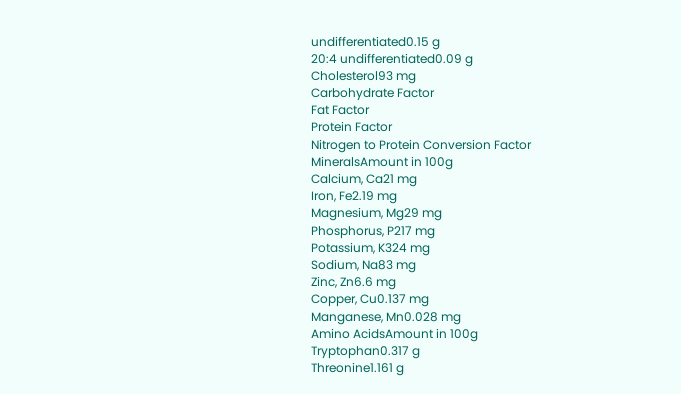undifferentiated0.15 g
20:4 undifferentiated0.09 g
Cholesterol93 mg
Carbohydrate Factor
Fat Factor
Protein Factor
Nitrogen to Protein Conversion Factor
MineralsAmount in 100g
Calcium, Ca21 mg
Iron, Fe2.19 mg
Magnesium, Mg29 mg
Phosphorus, P217 mg
Potassium, K324 mg
Sodium, Na83 mg
Zinc, Zn6.6 mg
Copper, Cu0.137 mg
Manganese, Mn0.028 mg
Amino AcidsAmount in 100g
Tryptophan0.317 g
Threonine1.161 g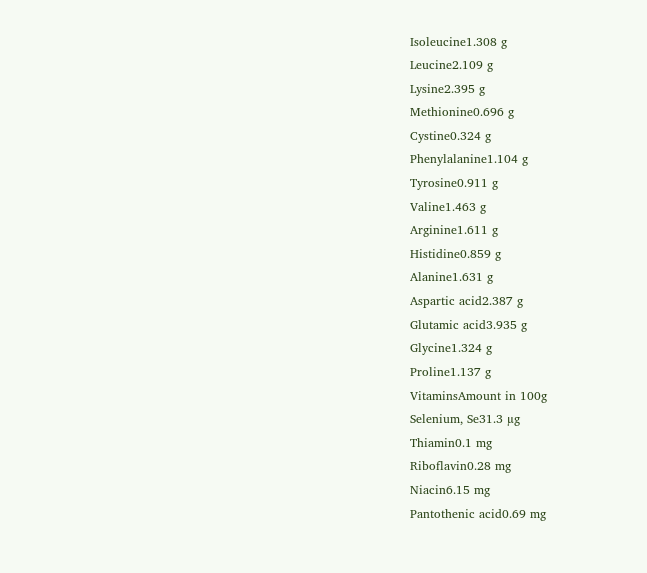Isoleucine1.308 g
Leucine2.109 g
Lysine2.395 g
Methionine0.696 g
Cystine0.324 g
Phenylalanine1.104 g
Tyrosine0.911 g
Valine1.463 g
Arginine1.611 g
Histidine0.859 g
Alanine1.631 g
Aspartic acid2.387 g
Glutamic acid3.935 g
Glycine1.324 g
Proline1.137 g
VitaminsAmount in 100g
Selenium, Se31.3 µg
Thiamin0.1 mg
Riboflavin0.28 mg
Niacin6.15 mg
Pantothenic acid0.69 mg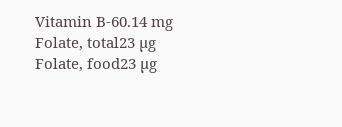Vitamin B-60.14 mg
Folate, total23 µg
Folate, food23 µg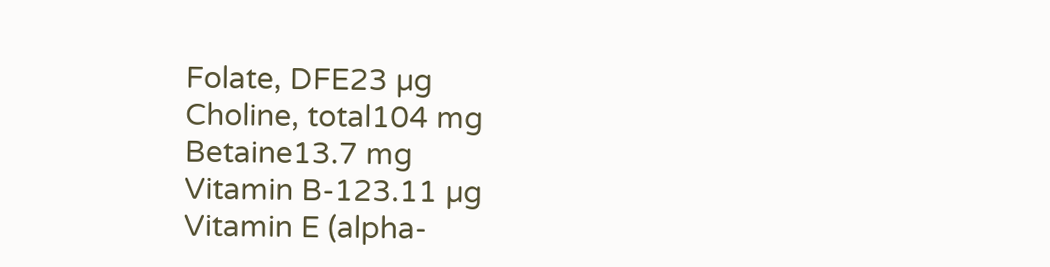Folate, DFE23 µg
Choline, total104 mg
Betaine13.7 mg
Vitamin B-123.11 µg
Vitamin E (alpha-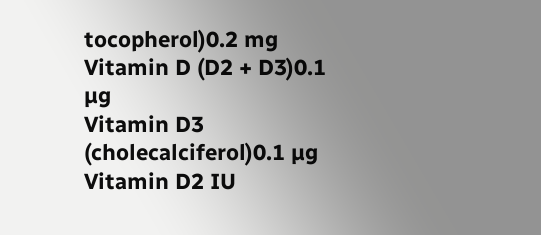tocopherol)0.2 mg
Vitamin D (D2 + D3)0.1 µg
Vitamin D3 (cholecalciferol)0.1 µg
Vitamin D2 IU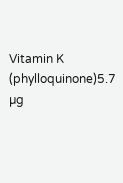Vitamin K (phylloquinone)5.7 µg